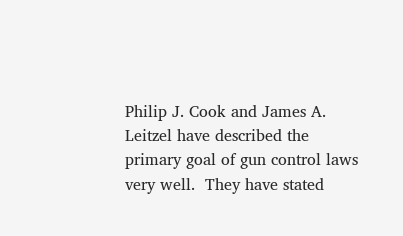Philip J. Cook and James A. Leitzel have described the primary goal of gun control laws very well.  They have stated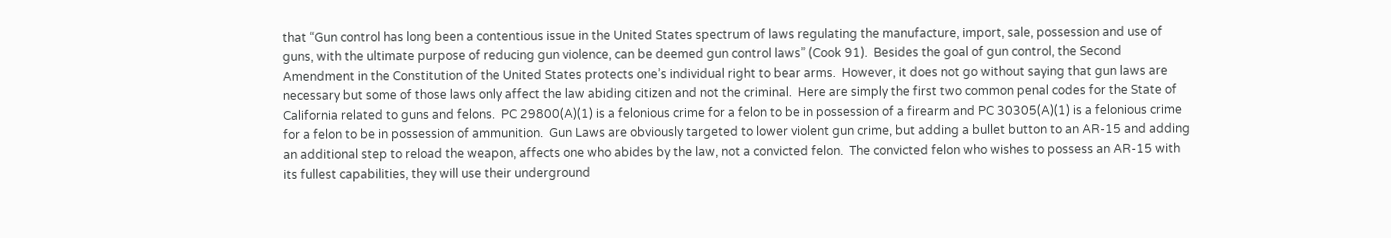that “Gun control has long been a contentious issue in the United States spectrum of laws regulating the manufacture, import, sale, possession and use of guns, with the ultimate purpose of reducing gun violence, can be deemed gun control laws” (Cook 91).  Besides the goal of gun control, the Second Amendment in the Constitution of the United States protects one’s individual right to bear arms.  However, it does not go without saying that gun laws are necessary but some of those laws only affect the law abiding citizen and not the criminal.  Here are simply the first two common penal codes for the State of California related to guns and felons.  PC 29800(A)(1) is a felonious crime for a felon to be in possession of a firearm and PC 30305(A)(1) is a felonious crime for a felon to be in possession of ammunition.  Gun Laws are obviously targeted to lower violent gun crime, but adding a bullet button to an AR-15 and adding an additional step to reload the weapon, affects one who abides by the law, not a convicted felon.  The convicted felon who wishes to possess an AR-15 with its fullest capabilities, they will use their underground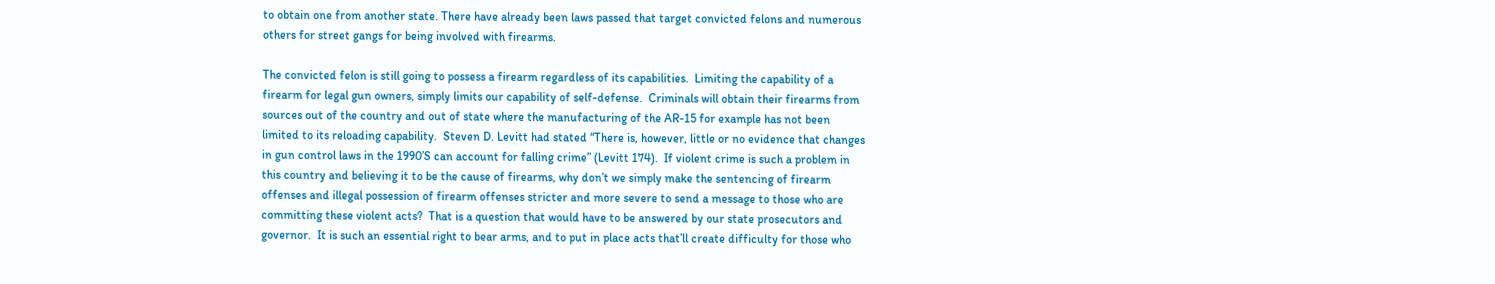to obtain one from another state. There have already been laws passed that target convicted felons and numerous others for street gangs for being involved with firearms.

The convicted felon is still going to possess a firearm regardless of its capabilities.  Limiting the capability of a firearm for legal gun owners, simply limits our capability of self-defense.  Criminals will obtain their firearms from sources out of the country and out of state where the manufacturing of the AR-15 for example has not been limited to its reloading capability.  Steven D. Levitt had stated “There is, however, little or no evidence that changes in gun control laws in the 1990’S can account for falling crime” (Levitt 174).  If violent crime is such a problem in this country and believing it to be the cause of firearms, why don’t we simply make the sentencing of firearm offenses and illegal possession of firearm offenses stricter and more severe to send a message to those who are committing these violent acts?  That is a question that would have to be answered by our state prosecutors and governor.  It is such an essential right to bear arms, and to put in place acts that’ll create difficulty for those who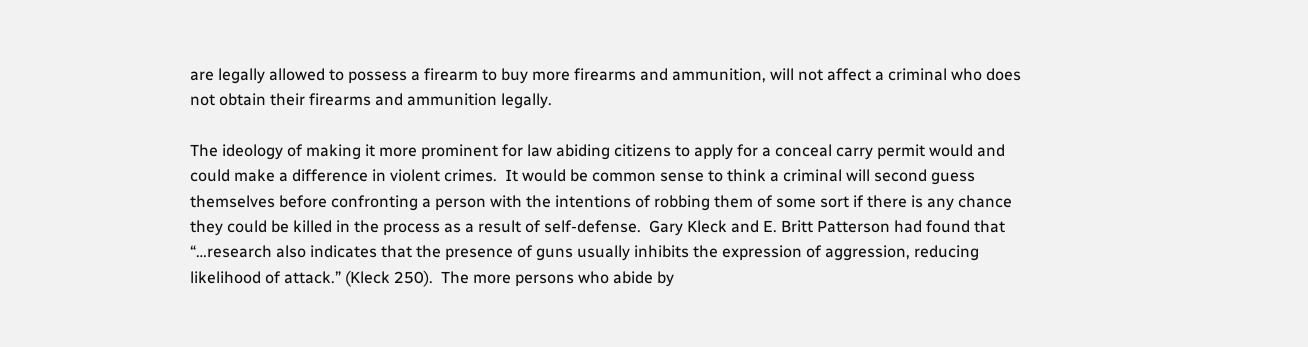are legally allowed to possess a firearm to buy more firearms and ammunition, will not affect a criminal who does not obtain their firearms and ammunition legally.

The ideology of making it more prominent for law abiding citizens to apply for a conceal carry permit would and could make a difference in violent crimes.  It would be common sense to think a criminal will second guess themselves before confronting a person with the intentions of robbing them of some sort if there is any chance they could be killed in the process as a result of self-defense.  Gary Kleck and E. Britt Patterson had found that “…research also indicates that the presence of guns usually inhibits the expression of aggression, reducing likelihood of attack.” (Kleck 250).  The more persons who abide by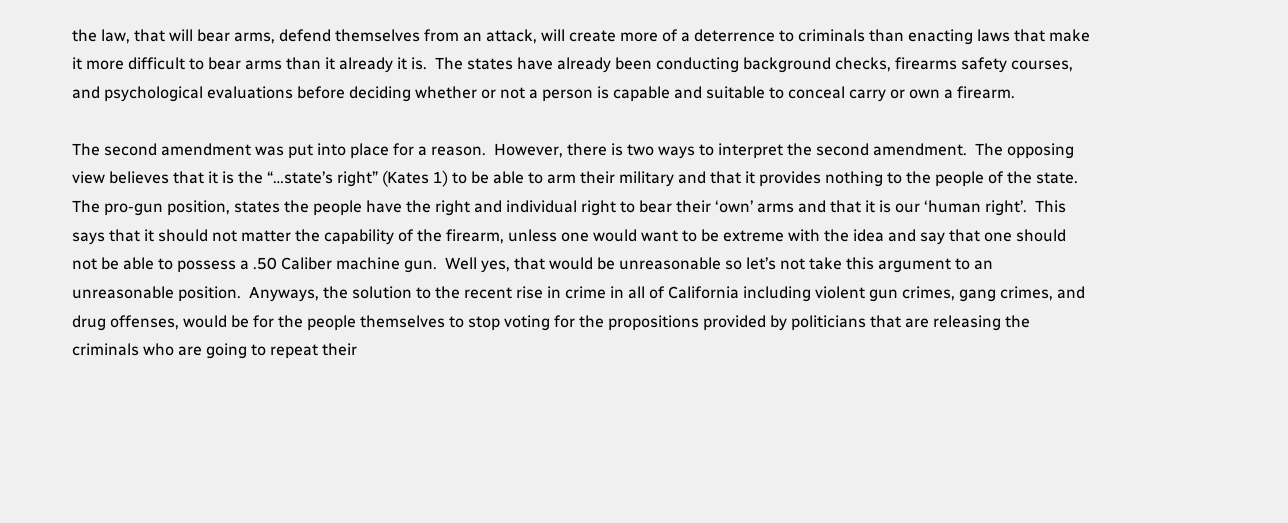the law, that will bear arms, defend themselves from an attack, will create more of a deterrence to criminals than enacting laws that make it more difficult to bear arms than it already it is.  The states have already been conducting background checks, firearms safety courses, and psychological evaluations before deciding whether or not a person is capable and suitable to conceal carry or own a firearm.

The second amendment was put into place for a reason.  However, there is two ways to interpret the second amendment.  The opposing view believes that it is the “…state’s right” (Kates 1) to be able to arm their military and that it provides nothing to the people of the state.  The pro-gun position, states the people have the right and individual right to bear their ‘own’ arms and that it is our ‘human right’.  This says that it should not matter the capability of the firearm, unless one would want to be extreme with the idea and say that one should not be able to possess a .50 Caliber machine gun.  Well yes, that would be unreasonable so let’s not take this argument to an unreasonable position.  Anyways, the solution to the recent rise in crime in all of California including violent gun crimes, gang crimes, and drug offenses, would be for the people themselves to stop voting for the propositions provided by politicians that are releasing the criminals who are going to repeat their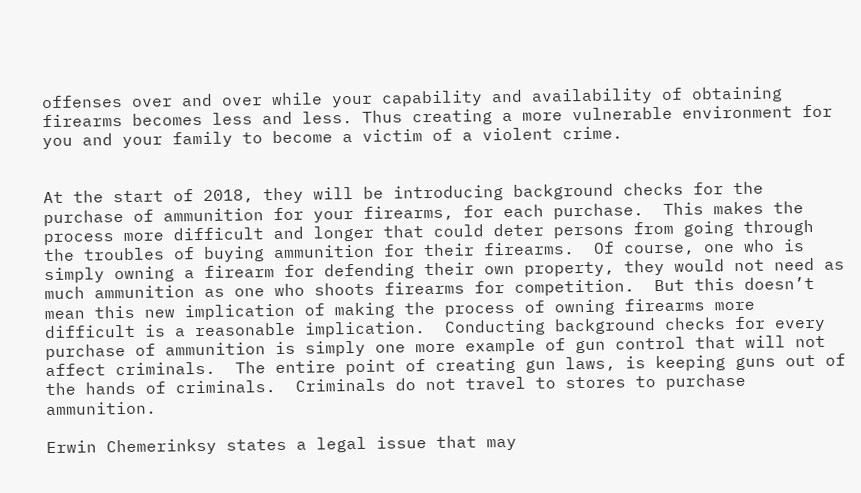offenses over and over while your capability and availability of obtaining firearms becomes less and less. Thus creating a more vulnerable environment for you and your family to become a victim of a violent crime.


At the start of 2018, they will be introducing background checks for the purchase of ammunition for your firearms, for each purchase.  This makes the process more difficult and longer that could deter persons from going through the troubles of buying ammunition for their firearms.  Of course, one who is simply owning a firearm for defending their own property, they would not need as much ammunition as one who shoots firearms for competition.  But this doesn’t mean this new implication of making the process of owning firearms more difficult is a reasonable implication.  Conducting background checks for every purchase of ammunition is simply one more example of gun control that will not affect criminals.  The entire point of creating gun laws, is keeping guns out of the hands of criminals.  Criminals do not travel to stores to purchase ammunition.

Erwin Chemerinksy states a legal issue that may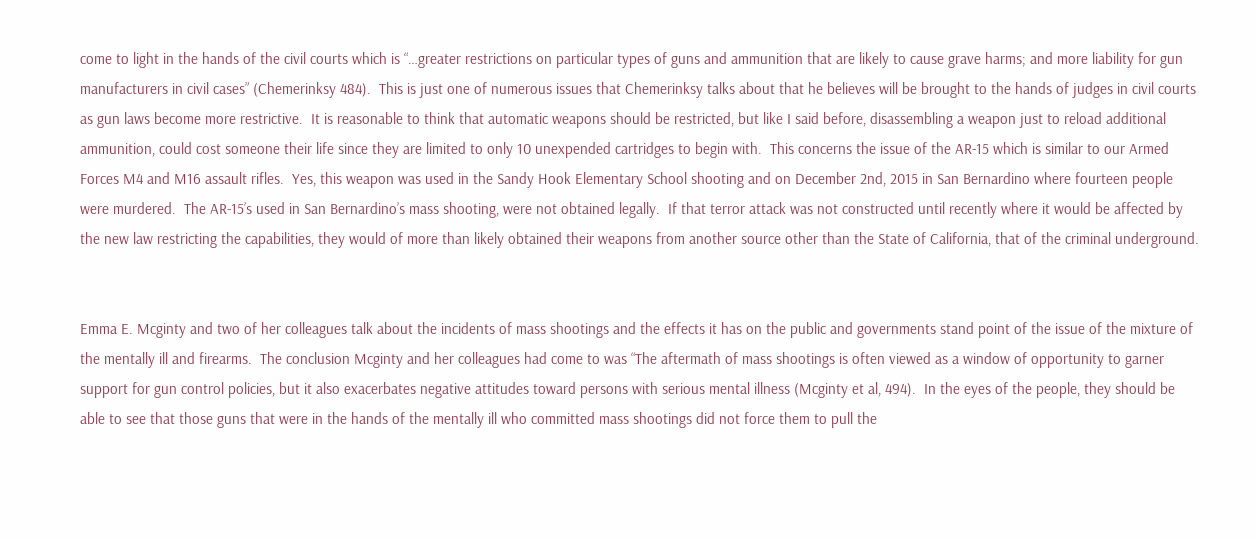come to light in the hands of the civil courts which is “…greater restrictions on particular types of guns and ammunition that are likely to cause grave harms; and more liability for gun manufacturers in civil cases” (Chemerinksy 484).  This is just one of numerous issues that Chemerinksy talks about that he believes will be brought to the hands of judges in civil courts as gun laws become more restrictive.  It is reasonable to think that automatic weapons should be restricted, but like I said before, disassembling a weapon just to reload additional ammunition, could cost someone their life since they are limited to only 10 unexpended cartridges to begin with.  This concerns the issue of the AR-15 which is similar to our Armed Forces M4 and M16 assault rifles.  Yes, this weapon was used in the Sandy Hook Elementary School shooting and on December 2nd, 2015 in San Bernardino where fourteen people were murdered.  The AR-15’s used in San Bernardino’s mass shooting, were not obtained legally.  If that terror attack was not constructed until recently where it would be affected by the new law restricting the capabilities, they would of more than likely obtained their weapons from another source other than the State of California, that of the criminal underground.


Emma E. Mcginty and two of her colleagues talk about the incidents of mass shootings and the effects it has on the public and governments stand point of the issue of the mixture of the mentally ill and firearms.  The conclusion Mcginty and her colleagues had come to was “The aftermath of mass shootings is often viewed as a window of opportunity to garner support for gun control policies, but it also exacerbates negative attitudes toward persons with serious mental illness (Mcginty et al, 494).  In the eyes of the people, they should be able to see that those guns that were in the hands of the mentally ill who committed mass shootings did not force them to pull the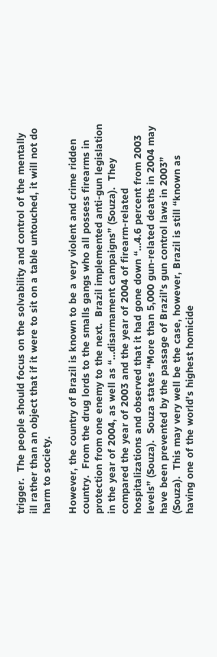trigger.  The people should focus on the solvability and control of the mentally ill rather than an object that if it were to sit on a table untouched, it will not do harm to society.

However, the country of Brazil is known to be a very violent and crime ridden country.  From the drug lords to the smalls gangs who all possess firearms in protection from one enemy to the next.  Brazil implemented anti-gun legislation in the year of 2004, as well as “…disarmament campaigns” (Souza).  They compared the year of 2003 and the year of 2004 of firearm-related hospitalizations and observed that it had gone down “…4.6 percent from 2003 levels” (Souza).  Souza states “More than 5,000 gun-related deaths in 2004 may have been prevented by the passage of Brazil’s gun control laws in 2003” (Souza).  This may very well be the case, however, Brazil is still “known as having one of the world’s highest homicide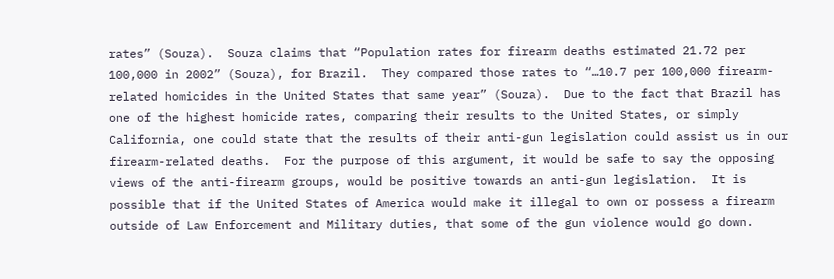rates” (Souza).  Souza claims that “Population rates for firearm deaths estimated 21.72 per 100,000 in 2002” (Souza), for Brazil.  They compared those rates to “…10.7 per 100,000 firearm-related homicides in the United States that same year” (Souza).  Due to the fact that Brazil has one of the highest homicide rates, comparing their results to the United States, or simply California, one could state that the results of their anti-gun legislation could assist us in our firearm-related deaths.  For the purpose of this argument, it would be safe to say the opposing views of the anti-firearm groups, would be positive towards an anti-gun legislation.  It is possible that if the United States of America would make it illegal to own or possess a firearm outside of Law Enforcement and Military duties, that some of the gun violence would go down.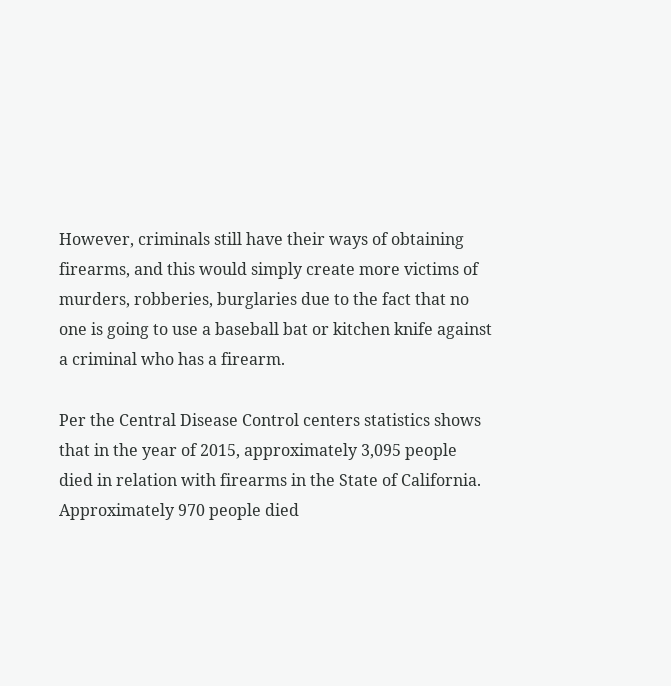However, criminals still have their ways of obtaining firearms, and this would simply create more victims of murders, robberies, burglaries due to the fact that no one is going to use a baseball bat or kitchen knife against a criminal who has a firearm.

Per the Central Disease Control centers statistics shows that in the year of 2015, approximately 3,095 people died in relation with firearms in the State of California.  Approximately 970 people died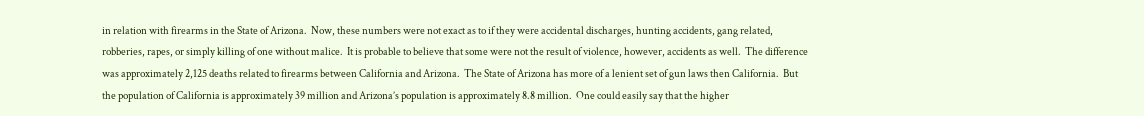in relation with firearms in the State of Arizona.  Now, these numbers were not exact as to if they were accidental discharges, hunting accidents, gang related, robberies, rapes, or simply killing of one without malice.  It is probable to believe that some were not the result of violence, however, accidents as well.  The difference was approximately 2,125 deaths related to firearms between California and Arizona.  The State of Arizona has more of a lenient set of gun laws then California.  But the population of California is approximately 39 million and Arizona’s population is approximately 8.8 million.  One could easily say that the higher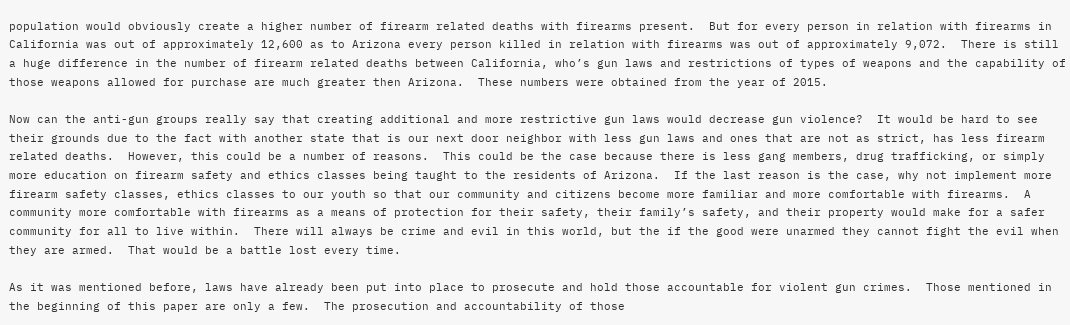population would obviously create a higher number of firearm related deaths with firearms present.  But for every person in relation with firearms in California was out of approximately 12,600 as to Arizona every person killed in relation with firearms was out of approximately 9,072.  There is still a huge difference in the number of firearm related deaths between California, who’s gun laws and restrictions of types of weapons and the capability of those weapons allowed for purchase are much greater then Arizona.  These numbers were obtained from the year of 2015.

Now can the anti-gun groups really say that creating additional and more restrictive gun laws would decrease gun violence?  It would be hard to see their grounds due to the fact with another state that is our next door neighbor with less gun laws and ones that are not as strict, has less firearm related deaths.  However, this could be a number of reasons.  This could be the case because there is less gang members, drug trafficking, or simply more education on firearm safety and ethics classes being taught to the residents of Arizona.  If the last reason is the case, why not implement more firearm safety classes, ethics classes to our youth so that our community and citizens become more familiar and more comfortable with firearms.  A community more comfortable with firearms as a means of protection for their safety, their family’s safety, and their property would make for a safer community for all to live within.  There will always be crime and evil in this world, but the if the good were unarmed they cannot fight the evil when they are armed.  That would be a battle lost every time.

As it was mentioned before, laws have already been put into place to prosecute and hold those accountable for violent gun crimes.  Those mentioned in the beginning of this paper are only a few.  The prosecution and accountability of those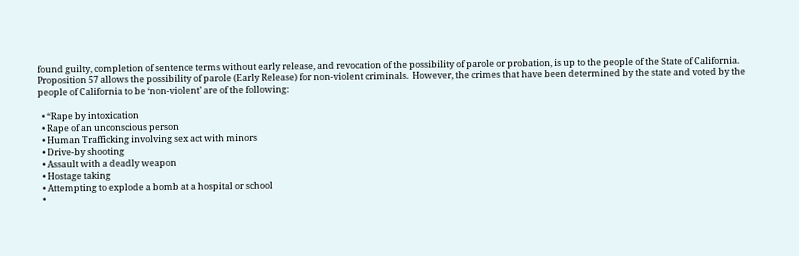found guilty, completion of sentence terms without early release, and revocation of the possibility of parole or probation, is up to the people of the State of California.  Proposition 57 allows the possibility of parole (Early Release) for non-violent criminals.  However, the crimes that have been determined by the state and voted by the people of California to be ‘non-violent’ are of the following:

  • “Rape by intoxication
  • Rape of an unconscious person
  • Human Trafficking involving sex act with minors
  • Drive-by shooting
  • Assault with a deadly weapon
  • Hostage taking
  • Attempting to explode a bomb at a hospital or school
  •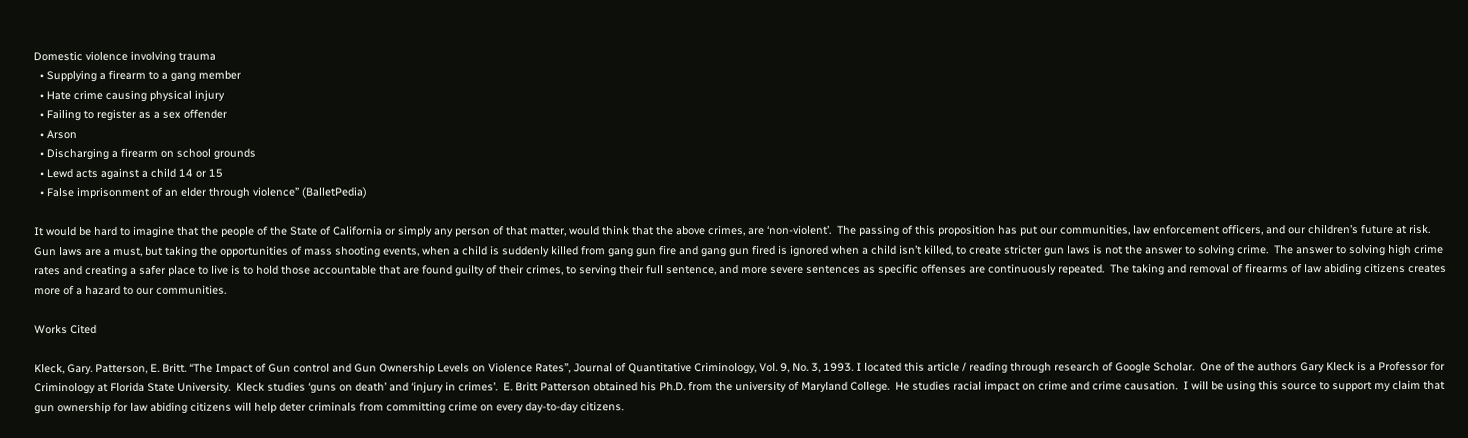Domestic violence involving trauma
  • Supplying a firearm to a gang member
  • Hate crime causing physical injury
  • Failing to register as a sex offender
  • Arson
  • Discharging a firearm on school grounds
  • Lewd acts against a child 14 or 15
  • False imprisonment of an elder through violence” (BalletPedia)

It would be hard to imagine that the people of the State of California or simply any person of that matter, would think that the above crimes, are ‘non-violent’.  The passing of this proposition has put our communities, law enforcement officers, and our children’s future at risk.  Gun laws are a must, but taking the opportunities of mass shooting events, when a child is suddenly killed from gang gun fire and gang gun fired is ignored when a child isn’t killed, to create stricter gun laws is not the answer to solving crime.  The answer to solving high crime rates and creating a safer place to live is to hold those accountable that are found guilty of their crimes, to serving their full sentence, and more severe sentences as specific offenses are continuously repeated.  The taking and removal of firearms of law abiding citizens creates more of a hazard to our communities.

Works Cited

Kleck, Gary. Patterson, E. Britt. “The Impact of Gun control and Gun Ownership Levels on Violence Rates”, Journal of Quantitative Criminology, Vol. 9, No. 3, 1993. I located this article / reading through research of Google Scholar.  One of the authors Gary Kleck is a Professor for Criminology at Florida State University.  Kleck studies ‘guns on death’ and ‘injury in crimes’.  E. Britt Patterson obtained his Ph.D. from the university of Maryland College.  He studies racial impact on crime and crime causation.  I will be using this source to support my claim that gun ownership for law abiding citizens will help deter criminals from committing crime on every day-to-day citizens.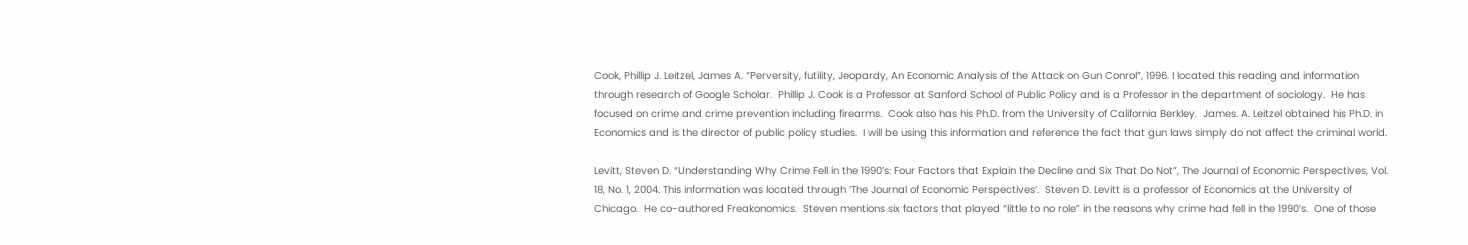Cook, Phillip J. Leitzel, James A. “Perversity, futility, Jeopardy, An Economic Analysis of the Attack on Gun Conrol”, 1996. I located this reading and information through research of Google Scholar.  Phillip J. Cook is a Professor at Sanford School of Public Policy and is a Professor in the department of sociology.  He has focused on crime and crime prevention including firearms.  Cook also has his Ph.D. from the University of California Berkley.  James. A. Leitzel obtained his Ph.D. in Economics and is the director of public policy studies.  I will be using this information and reference the fact that gun laws simply do not affect the criminal world.

Levitt, Steven D. “Understanding Why Crime Fell in the 1990’s: Four Factors that Explain the Decline and Six That Do Not”, The Journal of Economic Perspectives, Vol. 18, No. 1, 2004. This information was located through ‘The Journal of Economic Perspectives’.  Steven D. Levitt is a professor of Economics at the University of Chicago.  He co-authored Freakonomics.  Steven mentions six factors that played “little to no role” in the reasons why crime had fell in the 1990’s.  One of those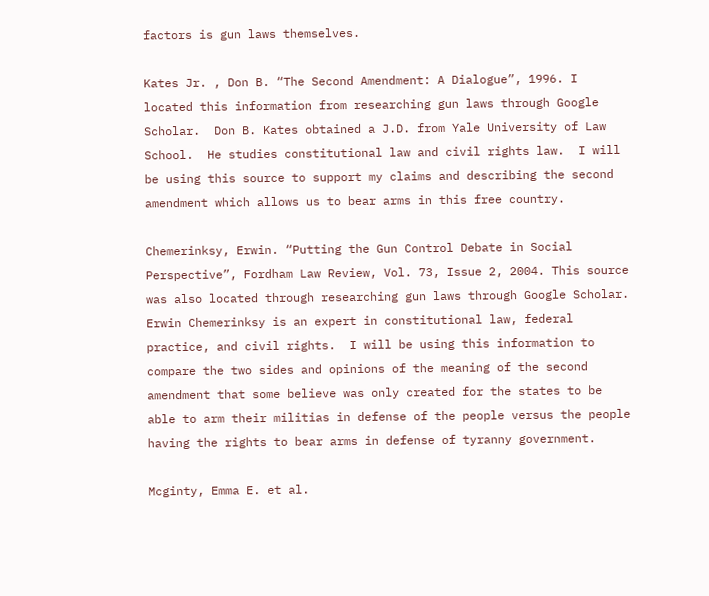factors is gun laws themselves.

Kates Jr. , Don B. “The Second Amendment: A Dialogue”, 1996. I located this information from researching gun laws through Google Scholar.  Don B. Kates obtained a J.D. from Yale University of Law School.  He studies constitutional law and civil rights law.  I will be using this source to support my claims and describing the second amendment which allows us to bear arms in this free country.

Chemerinksy, Erwin. “Putting the Gun Control Debate in Social Perspective”, Fordham Law Review, Vol. 73, Issue 2, 2004. This source was also located through researching gun laws through Google Scholar.  Erwin Chemerinksy is an expert in constitutional law, federal practice, and civil rights.  I will be using this information to compare the two sides and opinions of the meaning of the second amendment that some believe was only created for the states to be able to arm their militias in defense of the people versus the people having the rights to bear arms in defense of tyranny government.

Mcginty, Emma E. et al.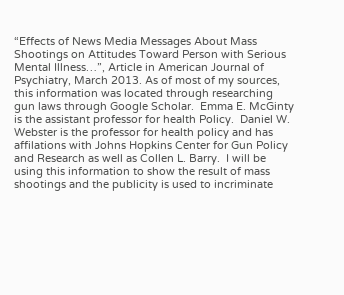“Effects of News Media Messages About Mass Shootings on Attitudes Toward Person with Serious Mental Illness…”, Article in American Journal of Psychiatry, March 2013. As of most of my sources, this information was located through researching gun laws through Google Scholar.  Emma E. McGinty is the assistant professor for health Policy.  Daniel W. Webster is the professor for health policy and has affilations with Johns Hopkins Center for Gun Policy and Research as well as Collen L. Barry.  I will be using this information to show the result of mass shootings and the publicity is used to incriminate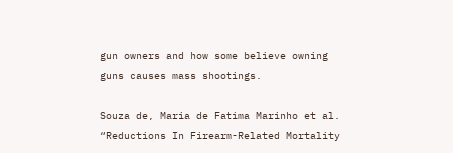gun owners and how some believe owning guns causes mass shootings.

Souza de, Maria de Fatima Marinho et al. “Reductions In Firearm-Related Mortality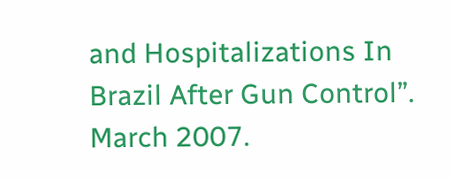and Hospitalizations In Brazil After Gun Control”. March 2007.